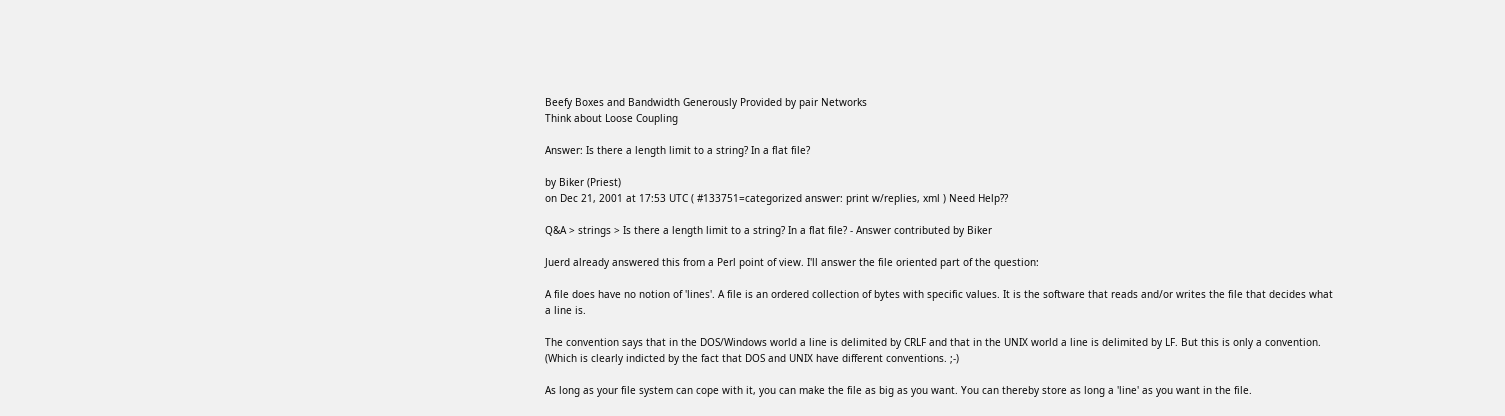Beefy Boxes and Bandwidth Generously Provided by pair Networks
Think about Loose Coupling

Answer: Is there a length limit to a string? In a flat file?

by Biker (Priest)
on Dec 21, 2001 at 17:53 UTC ( #133751=categorized answer: print w/replies, xml ) Need Help??

Q&A > strings > Is there a length limit to a string? In a flat file? - Answer contributed by Biker

Juerd already answered this from a Perl point of view. I'll answer the file oriented part of the question:

A file does have no notion of 'lines'. A file is an ordered collection of bytes with specific values. It is the software that reads and/or writes the file that decides what a line is.

The convention says that in the DOS/Windows world a line is delimited by CRLF and that in the UNIX world a line is delimited by LF. But this is only a convention. (Which is clearly indicted by the fact that DOS and UNIX have different conventions. ;-)

As long as your file system can cope with it, you can make the file as big as you want. You can thereby store as long a 'line' as you want in the file.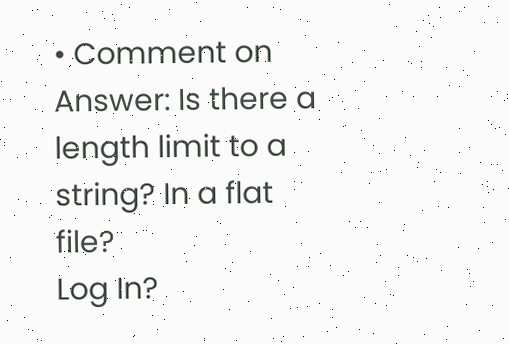• Comment on Answer: Is there a length limit to a string? In a flat file?
Log In?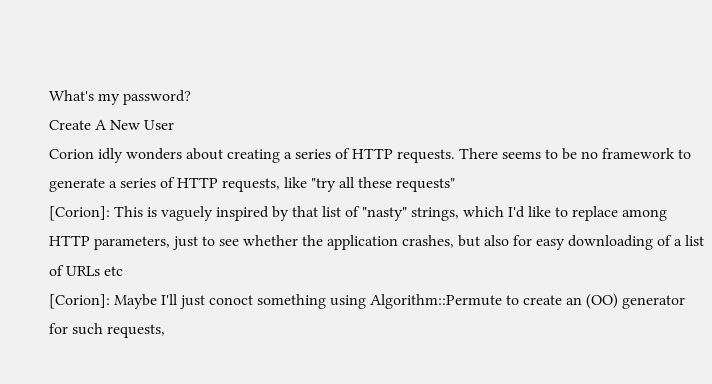What's my password?
Create A New User
Corion idly wonders about creating a series of HTTP requests. There seems to be no framework to generate a series of HTTP requests, like "try all these requests"
[Corion]: This is vaguely inspired by that list of "nasty" strings, which I'd like to replace among HTTP parameters, just to see whether the application crashes, but also for easy downloading of a list of URLs etc
[Corion]: Maybe I'll just conoct something using Algorithm::Permute to create an (OO) generator for such requests,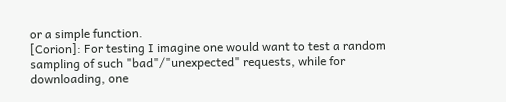or a simple function.
[Corion]: For testing I imagine one would want to test a random sampling of such "bad"/"unexpected" requests, while for downloading, one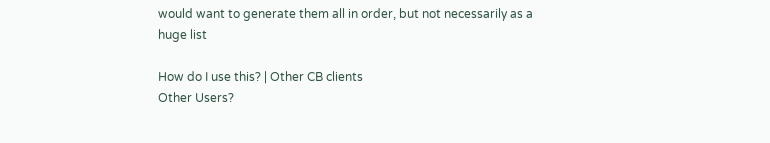would want to generate them all in order, but not necessarily as a huge list

How do I use this? | Other CB clients
Other Users?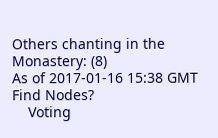Others chanting in the Monastery: (8)
As of 2017-01-16 15:38 GMT
Find Nodes?
    Voting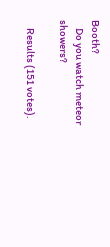Booth?
    Do you watch meteor showers?

    Results (151 votes).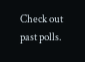Check out past polls.